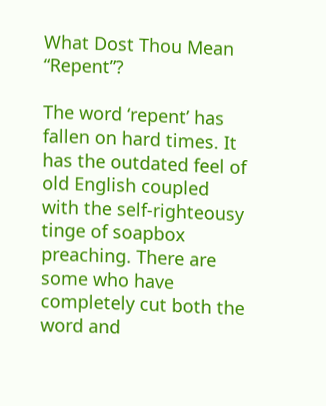What Dost Thou Mean “Repent”?

The word ‘repent’ has fallen on hard times. It has the outdated feel of old English coupled with the self-righteousy tinge of soapbox preaching. There are some who have completely cut both the word and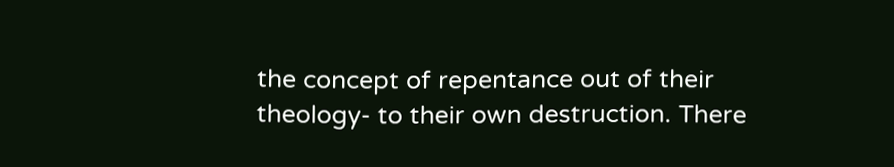the concept of repentance out of their theology- to their own destruction. There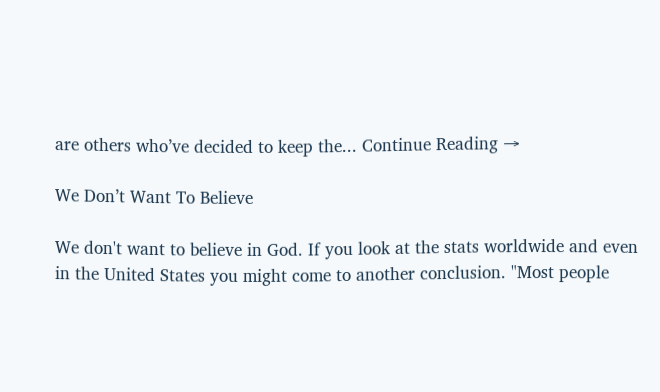are others who’ve decided to keep the... Continue Reading →

We Don’t Want To Believe

We don't want to believe in God. If you look at the stats worldwide and even in the United States you might come to another conclusion. "Most people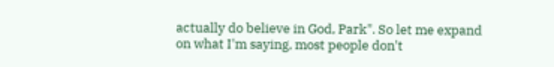actually do believe in God, Park". So let me expand on what I'm saying, most people don't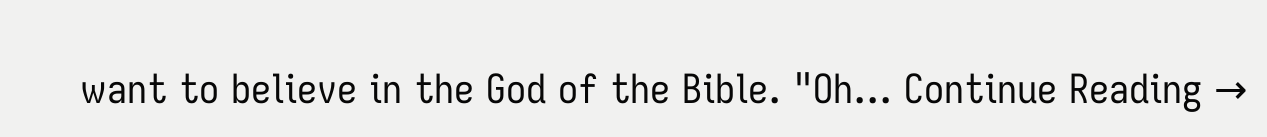want to believe in the God of the Bible. "Oh... Continue Reading →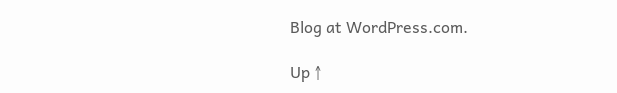Blog at WordPress.com.

Up ↑